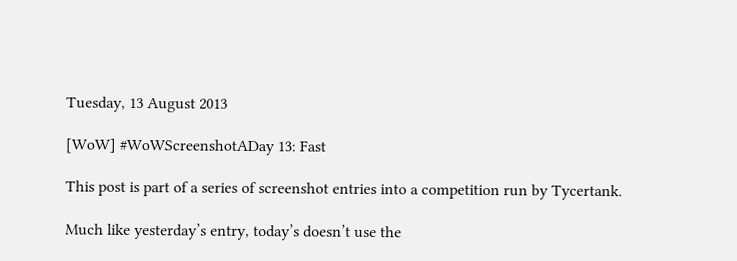Tuesday, 13 August 2013

[WoW] #WoWScreenshotADay 13: Fast

This post is part of a series of screenshot entries into a competition run by Tycertank.

Much like yesterday’s entry, today’s doesn’t use the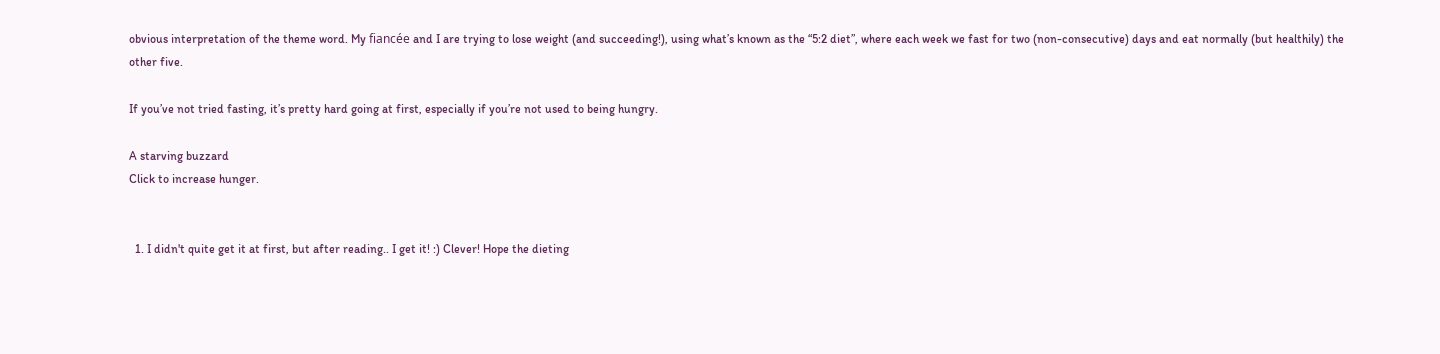obvious interpretation of the theme word. My fiancée and I are trying to lose weight (and succeeding!), using what’s known as the “5:2 diet”, where each week we fast for two (non-consecutive) days and eat normally (but healthily) the other five.

If you’ve not tried fasting, it’s pretty hard going at first, especially if you’re not used to being hungry.

A starving buzzard
Click to increase hunger.


  1. I didn't quite get it at first, but after reading.. I get it! :) Clever! Hope the dieting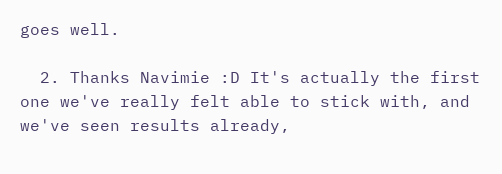goes well.

  2. Thanks Navimie :D It's actually the first one we've really felt able to stick with, and we've seen results already,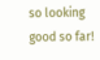so looking good so far!